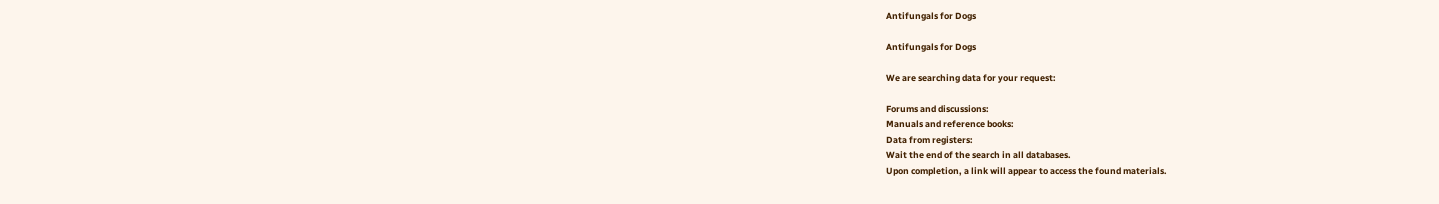Antifungals for Dogs

Antifungals for Dogs

We are searching data for your request:

Forums and discussions:
Manuals and reference books:
Data from registers:
Wait the end of the search in all databases.
Upon completion, a link will appear to access the found materials.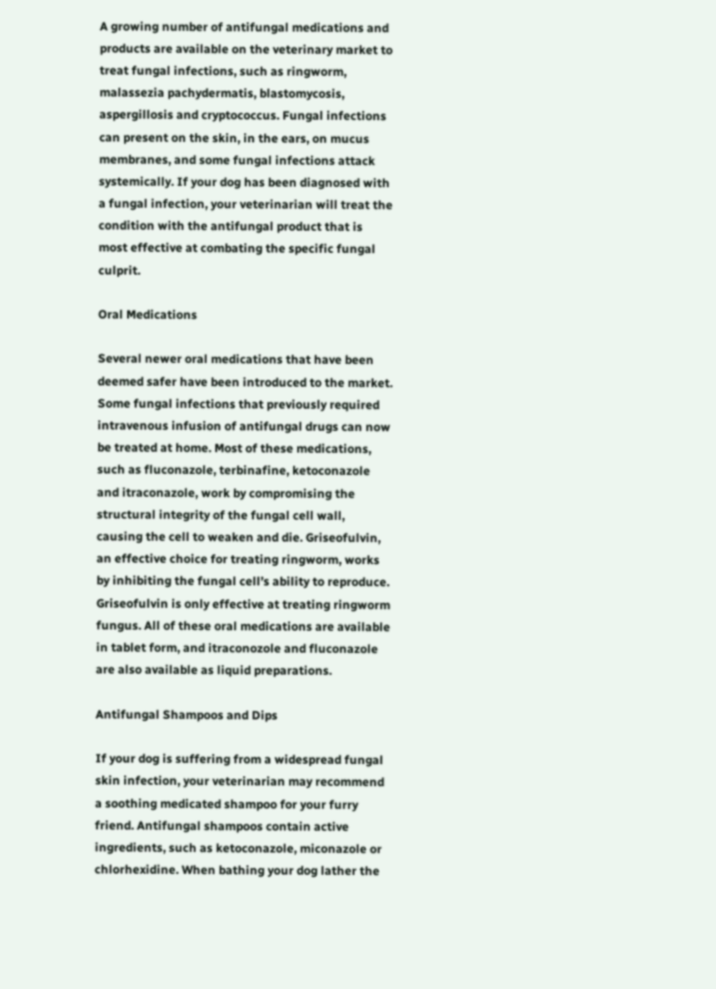A growing number of antifungal medications and products are available on the veterinary market to treat fungal infections, such as ringworm, malassezia pachydermatis, blastomycosis, aspergillosis and cryptococcus. Fungal infections can present on the skin, in the ears, on mucus membranes, and some fungal infections attack systemically. If your dog has been diagnosed with a fungal infection, your veterinarian will treat the condition with the antifungal product that is most effective at combating the specific fungal culprit.

Oral Medications

Several newer oral medications that have been deemed safer have been introduced to the market. Some fungal infections that previously required intravenous infusion of antifungal drugs can now be treated at home. Most of these medications, such as fluconazole, terbinafine, ketoconazole and itraconazole, work by compromising the structural integrity of the fungal cell wall, causing the cell to weaken and die. Griseofulvin, an effective choice for treating ringworm, works by inhibiting the fungal cell’s ability to reproduce. Griseofulvin is only effective at treating ringworm fungus. All of these oral medications are available in tablet form, and itraconozole and fluconazole are also available as liquid preparations.

Antifungal Shampoos and Dips

If your dog is suffering from a widespread fungal skin infection, your veterinarian may recommend a soothing medicated shampoo for your furry friend. Antifungal shampoos contain active ingredients, such as ketoconazole, miconazole or chlorhexidine. When bathing your dog lather the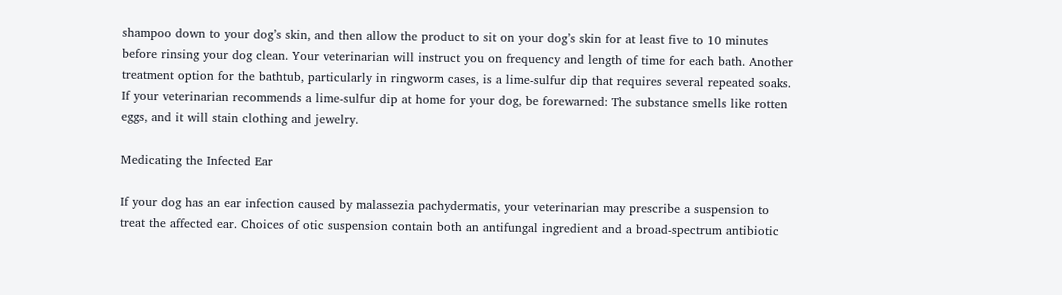shampoo down to your dog’s skin, and then allow the product to sit on your dog’s skin for at least five to 10 minutes before rinsing your dog clean. Your veterinarian will instruct you on frequency and length of time for each bath. Another treatment option for the bathtub, particularly in ringworm cases, is a lime-sulfur dip that requires several repeated soaks. If your veterinarian recommends a lime-sulfur dip at home for your dog, be forewarned: The substance smells like rotten eggs, and it will stain clothing and jewelry.

Medicating the Infected Ear

If your dog has an ear infection caused by malassezia pachydermatis, your veterinarian may prescribe a suspension to treat the affected ear. Choices of otic suspension contain both an antifungal ingredient and a broad-spectrum antibiotic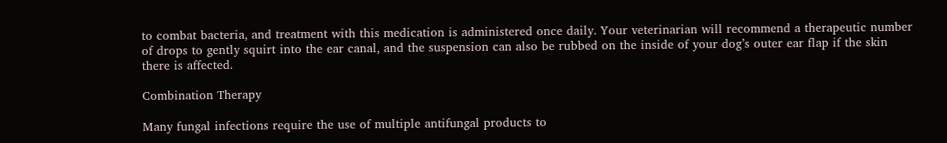to combat bacteria, and treatment with this medication is administered once daily. Your veterinarian will recommend a therapeutic number of drops to gently squirt into the ear canal, and the suspension can also be rubbed on the inside of your dog’s outer ear flap if the skin there is affected.

Combination Therapy

Many fungal infections require the use of multiple antifungal products to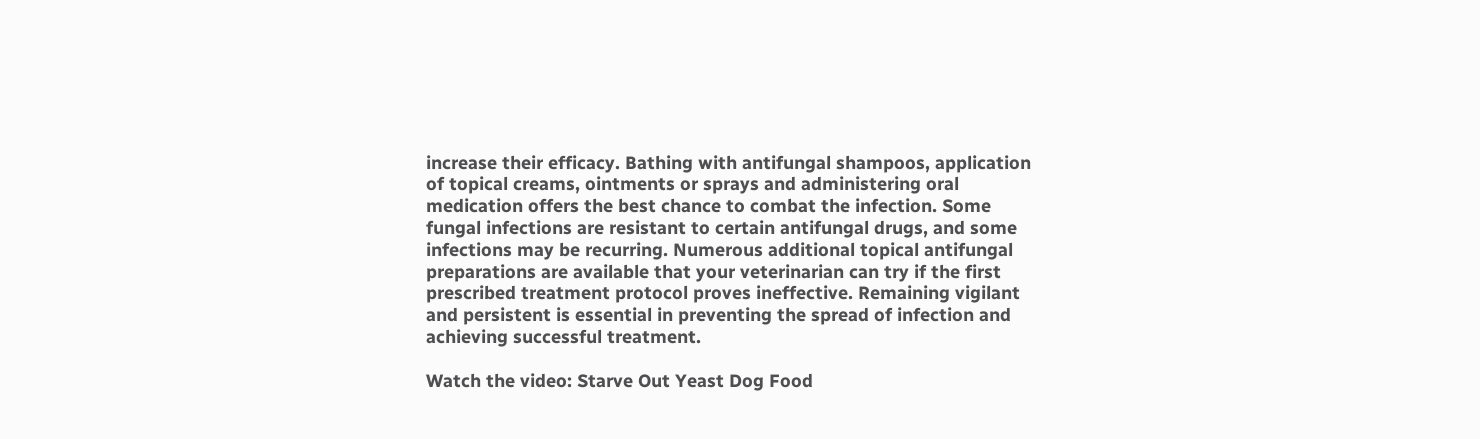increase their efficacy. Bathing with antifungal shampoos, application of topical creams, ointments or sprays and administering oral medication offers the best chance to combat the infection. Some fungal infections are resistant to certain antifungal drugs, and some infections may be recurring. Numerous additional topical antifungal preparations are available that your veterinarian can try if the first prescribed treatment protocol proves ineffective. Remaining vigilant and persistent is essential in preventing the spread of infection and achieving successful treatment.

Watch the video: Starve Out Yeast Dog Food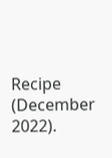Recipe (December 2022).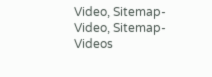Video, Sitemap-Video, Sitemap-Videos